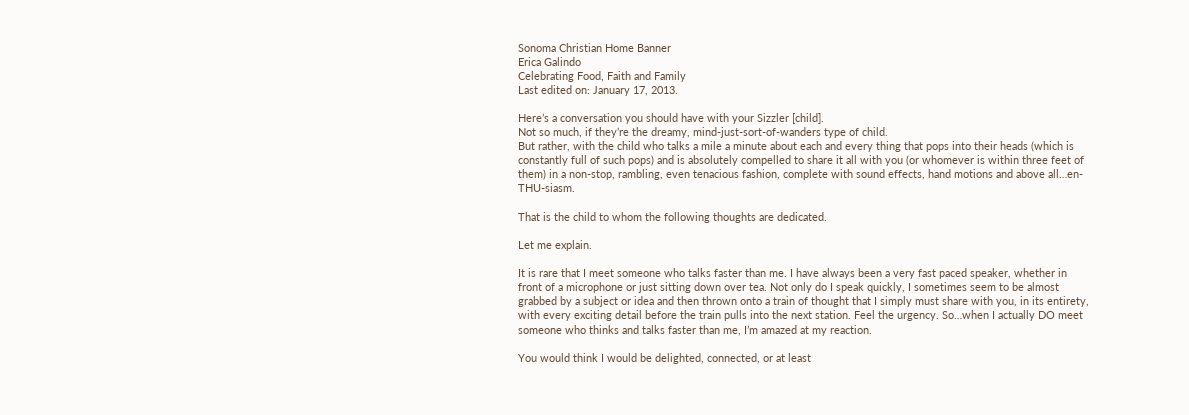Sonoma Christian Home Banner
Erica Galindo
Celebrating Food, Faith and Family
Last edited on: January 17, 2013.

Here’s a conversation you should have with your Sizzler [child].
Not so much, if they’re the dreamy, mind-just-sort-of-wanders type of child.
But rather, with the child who talks a mile a minute about each and every thing that pops into their heads (which is constantly full of such pops) and is absolutely compelled to share it all with you (or whomever is within three feet of them) in a non-stop, rambling, even tenacious fashion, complete with sound effects, hand motions and above all…en-THU-siasm.

That is the child to whom the following thoughts are dedicated.

Let me explain.

It is rare that I meet someone who talks faster than me. I have always been a very fast paced speaker, whether in front of a microphone or just sitting down over tea. Not only do I speak quickly, I sometimes seem to be almost grabbed by a subject or idea and then thrown onto a train of thought that I simply must share with you, in its entirety, with every exciting detail before the train pulls into the next station. Feel the urgency. So…when I actually DO meet someone who thinks and talks faster than me, I’m amazed at my reaction.

You would think I would be delighted, connected, or at least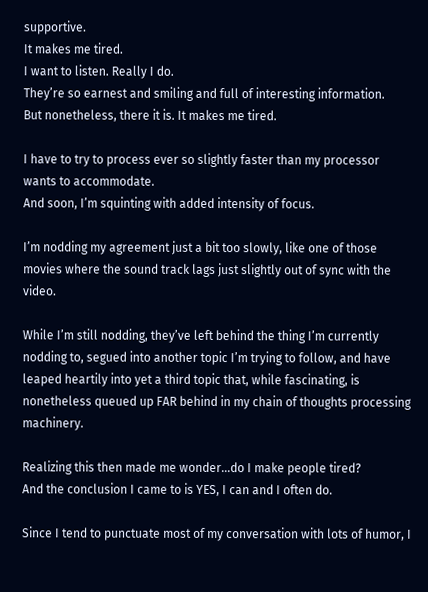supportive.
It makes me tired.
I want to listen. Really I do.
They’re so earnest and smiling and full of interesting information.
But nonetheless, there it is. It makes me tired.

I have to try to process ever so slightly faster than my processor wants to accommodate.
And soon, I’m squinting with added intensity of focus.

I’m nodding my agreement just a bit too slowly, like one of those movies where the sound track lags just slightly out of sync with the video.

While I’m still nodding, they’ve left behind the thing I’m currently nodding to, segued into another topic I’m trying to follow, and have leaped heartily into yet a third topic that, while fascinating, is nonetheless queued up FAR behind in my chain of thoughts processing machinery.

Realizing this then made me wonder…do I make people tired?
And the conclusion I came to is YES, I can and I often do.

Since I tend to punctuate most of my conversation with lots of humor, I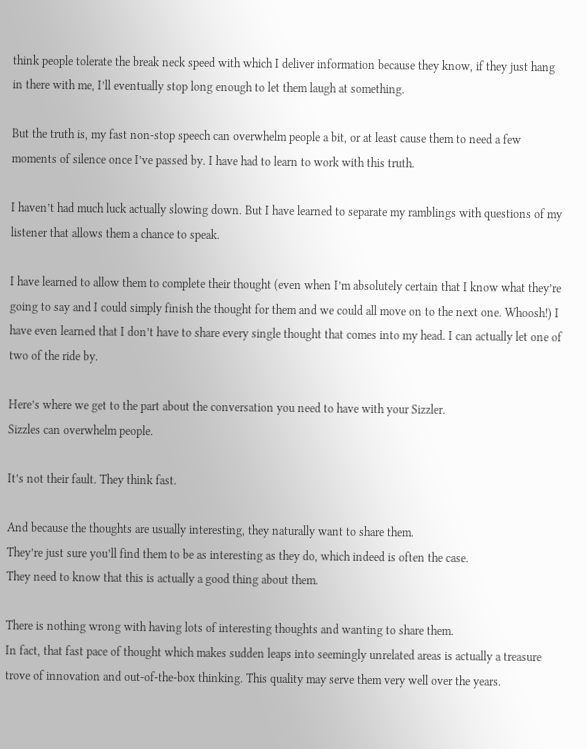think people tolerate the break neck speed with which I deliver information because they know, if they just hang in there with me, I’ll eventually stop long enough to let them laugh at something.

But the truth is, my fast non-stop speech can overwhelm people a bit, or at least cause them to need a few moments of silence once I’ve passed by. I have had to learn to work with this truth.

I haven’t had much luck actually slowing down. But I have learned to separate my ramblings with questions of my listener that allows them a chance to speak.

I have learned to allow them to complete their thought (even when I’m absolutely certain that I know what they’re going to say and I could simply finish the thought for them and we could all move on to the next one. Whoosh!) I have even learned that I don’t have to share every single thought that comes into my head. I can actually let one of two of the ride by.

Here’s where we get to the part about the conversation you need to have with your Sizzler.
Sizzles can overwhelm people.

It’s not their fault. They think fast.

And because the thoughts are usually interesting, they naturally want to share them.
They’re just sure you’ll find them to be as interesting as they do, which indeed is often the case.
They need to know that this is actually a good thing about them.

There is nothing wrong with having lots of interesting thoughts and wanting to share them.
In fact, that fast pace of thought which makes sudden leaps into seemingly unrelated areas is actually a treasure trove of innovation and out-of-the-box thinking. This quality may serve them very well over the years.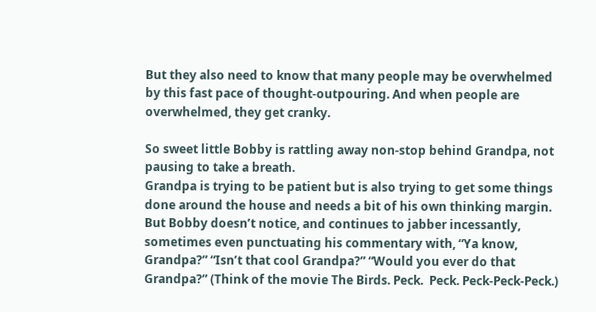But they also need to know that many people may be overwhelmed by this fast pace of thought-outpouring. And when people are overwhelmed, they get cranky.

So sweet little Bobby is rattling away non-stop behind Grandpa, not pausing to take a breath.
Grandpa is trying to be patient but is also trying to get some things done around the house and needs a bit of his own thinking margin.
But Bobby doesn’t notice, and continues to jabber incessantly, sometimes even punctuating his commentary with, “Ya know, Grandpa?” “Isn’t that cool Grandpa?” “Would you ever do that Grandpa?” (Think of the movie The Birds. Peck.  Peck. Peck-Peck-Peck.)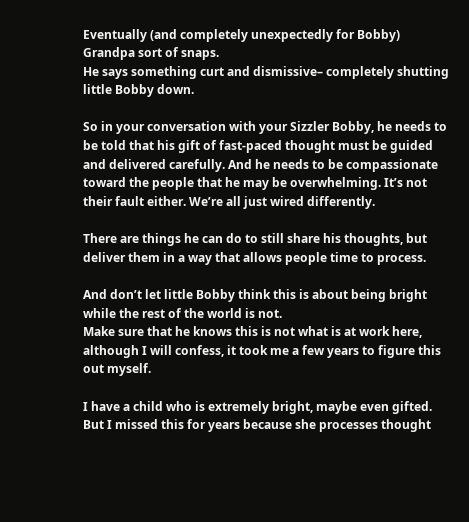Eventually (and completely unexpectedly for Bobby) Grandpa sort of snaps.
He says something curt and dismissive– completely shutting little Bobby down.

So in your conversation with your Sizzler Bobby, he needs to be told that his gift of fast-paced thought must be guided and delivered carefully. And he needs to be compassionate toward the people that he may be overwhelming. It’s not their fault either. We’re all just wired differently.

There are things he can do to still share his thoughts, but deliver them in a way that allows people time to process.

And don’t let little Bobby think this is about being bright while the rest of the world is not.
Make sure that he knows this is not what is at work here, although I will confess, it took me a few years to figure this out myself.

I have a child who is extremely bright, maybe even gifted. But I missed this for years because she processes thought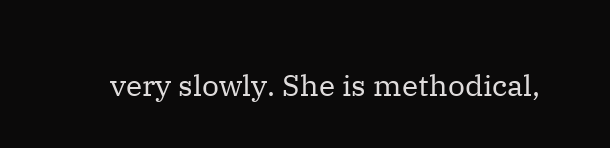very slowly. She is methodical,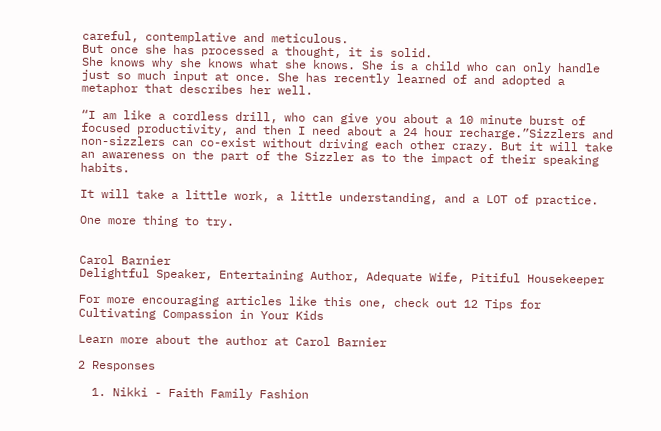careful, contemplative and meticulous.
But once she has processed a thought, it is solid.
She knows why she knows what she knows. She is a child who can only handle just so much input at once. She has recently learned of and adopted a metaphor that describes her well.

“I am like a cordless drill, who can give you about a 10 minute burst of focused productivity, and then I need about a 24 hour recharge.”Sizzlers and non-sizzlers can co-exist without driving each other crazy. But it will take an awareness on the part of the Sizzler as to the impact of their speaking habits.

It will take a little work, a little understanding, and a LOT of practice.

One more thing to try.


Carol Barnier
Delightful Speaker, Entertaining Author, Adequate Wife, Pitiful Housekeeper

For more encouraging articles like this one, check out 12 Tips for Cultivating Compassion in Your Kids

Learn more about the author at Carol Barnier

2 Responses

  1. Nikki - Faith Family Fashion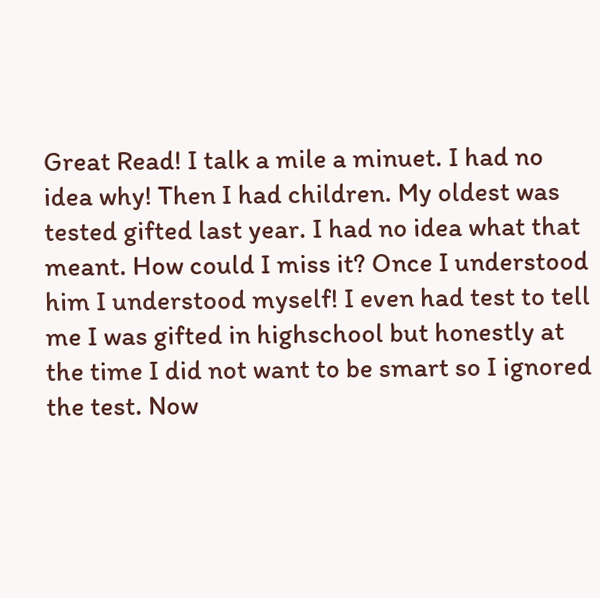Great Read! I talk a mile a minuet. I had no idea why! Then I had children. My oldest was tested gifted last year. I had no idea what that meant. How could I miss it? Once I understood him I understood myself! I even had test to tell me I was gifted in highschool but honestly at the time I did not want to be smart so I ignored the test. Now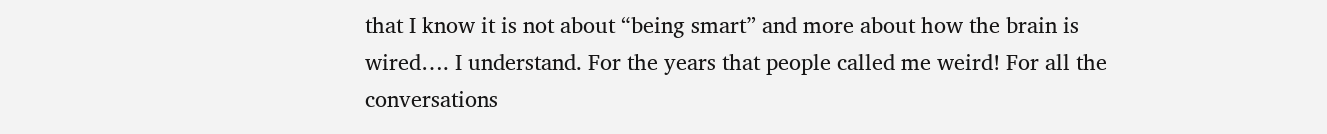that I know it is not about “being smart” and more about how the brain is wired…. I understand. For the years that people called me weird! For all the conversations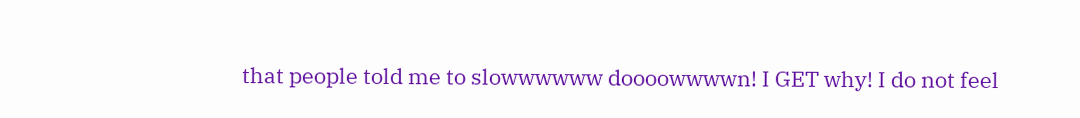that people told me to slowwwwww doooowwwwn! I GET why! I do not feel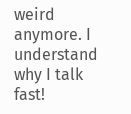weird anymore. I understand why I talk fast!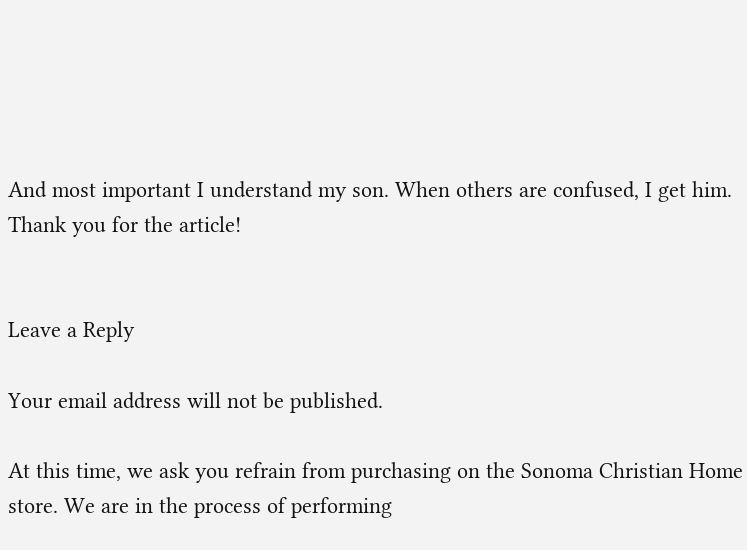And most important I understand my son. When others are confused, I get him. Thank you for the article!


Leave a Reply

Your email address will not be published.

At this time, we ask you refrain from purchasing on the Sonoma Christian Home store. We are in the process of performing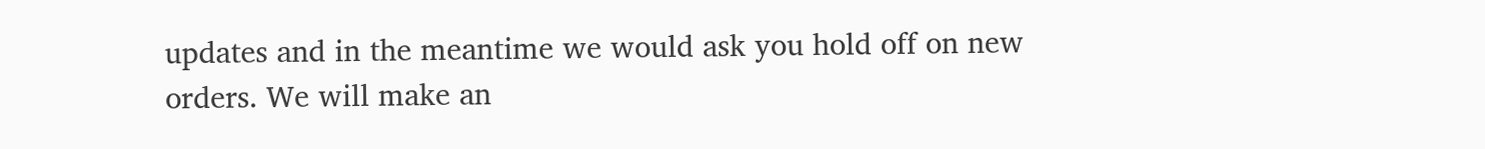updates and in the meantime we would ask you hold off on new orders. We will make an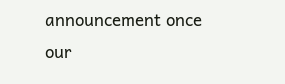announcement once our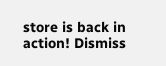store is back in action! Dismiss